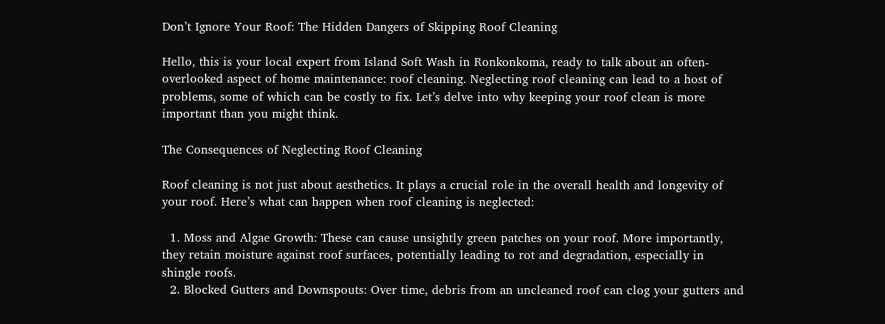Don’t Ignore Your Roof: The Hidden Dangers of Skipping Roof Cleaning

Hello, this is your local expert from Island Soft Wash in Ronkonkoma, ready to talk about an often-overlooked aspect of home maintenance: roof cleaning. Neglecting roof cleaning can lead to a host of problems, some of which can be costly to fix. Let’s delve into why keeping your roof clean is more important than you might think.

The Consequences of Neglecting Roof Cleaning

Roof cleaning is not just about aesthetics. It plays a crucial role in the overall health and longevity of your roof. Here’s what can happen when roof cleaning is neglected:

  1. Moss and Algae Growth: These can cause unsightly green patches on your roof. More importantly, they retain moisture against roof surfaces, potentially leading to rot and degradation, especially in shingle roofs.
  2. Blocked Gutters and Downspouts: Over time, debris from an uncleaned roof can clog your gutters and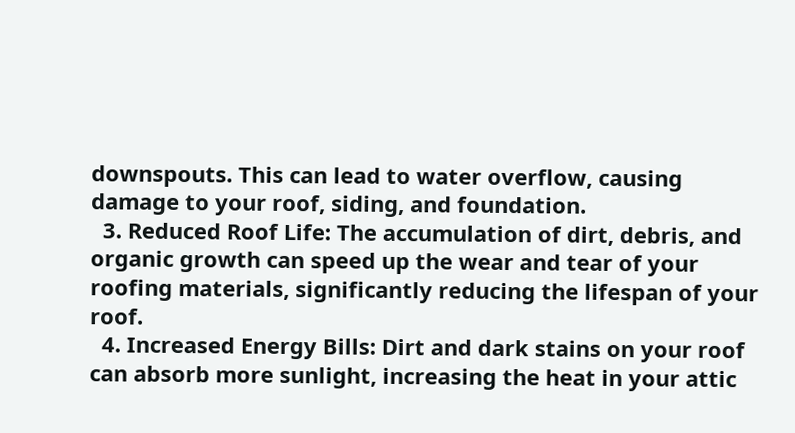downspouts. This can lead to water overflow, causing damage to your roof, siding, and foundation.
  3. Reduced Roof Life: The accumulation of dirt, debris, and organic growth can speed up the wear and tear of your roofing materials, significantly reducing the lifespan of your roof.
  4. Increased Energy Bills: Dirt and dark stains on your roof can absorb more sunlight, increasing the heat in your attic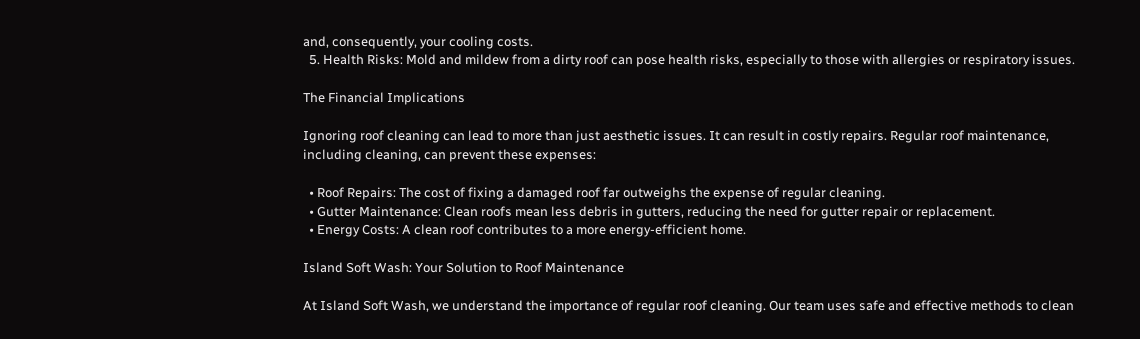and, consequently, your cooling costs.
  5. Health Risks: Mold and mildew from a dirty roof can pose health risks, especially to those with allergies or respiratory issues.

The Financial Implications

Ignoring roof cleaning can lead to more than just aesthetic issues. It can result in costly repairs. Regular roof maintenance, including cleaning, can prevent these expenses:

  • Roof Repairs: The cost of fixing a damaged roof far outweighs the expense of regular cleaning.
  • Gutter Maintenance: Clean roofs mean less debris in gutters, reducing the need for gutter repair or replacement.
  • Energy Costs: A clean roof contributes to a more energy-efficient home.

Island Soft Wash: Your Solution to Roof Maintenance

At Island Soft Wash, we understand the importance of regular roof cleaning. Our team uses safe and effective methods to clean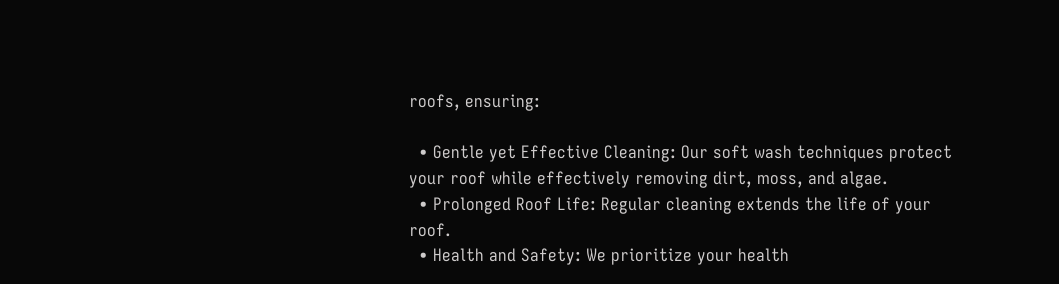roofs, ensuring:

  • Gentle yet Effective Cleaning: Our soft wash techniques protect your roof while effectively removing dirt, moss, and algae.
  • Prolonged Roof Life: Regular cleaning extends the life of your roof.
  • Health and Safety: We prioritize your health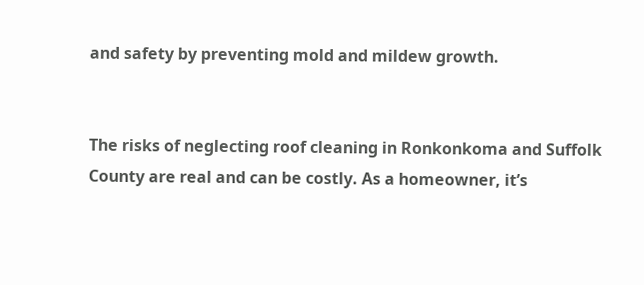and safety by preventing mold and mildew growth.


The risks of neglecting roof cleaning in Ronkonkoma and Suffolk County are real and can be costly. As a homeowner, it’s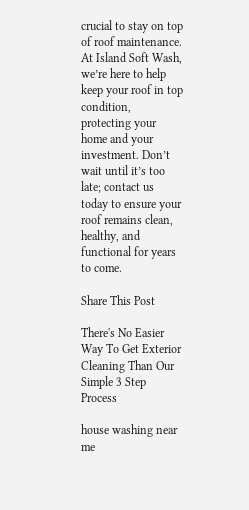crucial to stay on top of roof maintenance. At Island Soft Wash, we’re here to help keep your roof in top condition, protecting your home and your investment. Don’t wait until it’s too late; contact us today to ensure your roof remains clean, healthy, and functional for years to come.

Share This Post

There's No Easier Way To Get Exterior Cleaning Than Our Simple 3 Step Process

house washing near me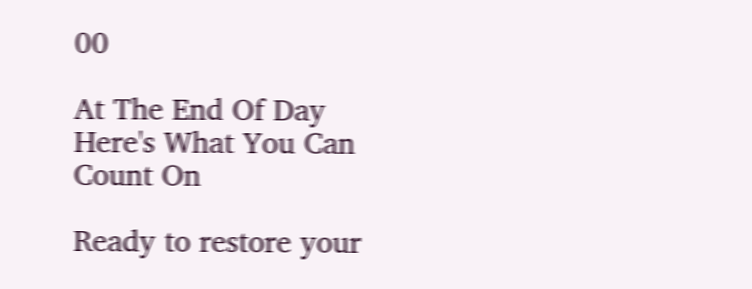00

At The End Of Day
Here's What You Can
Count On

Ready to restore your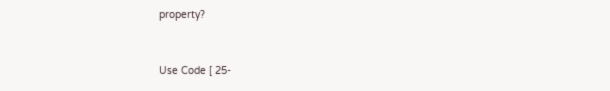property?



Use Code [ 25-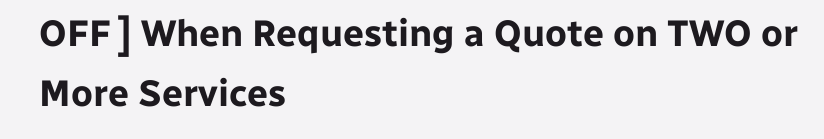OFF ] When Requesting a Quote on TWO or More Services